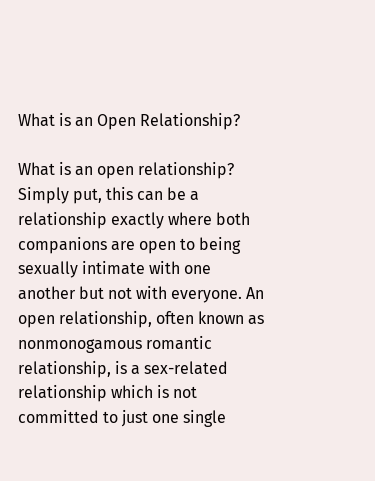What is an Open Relationship?

What is an open relationship? Simply put, this can be a relationship exactly where both companions are open to being sexually intimate with one another but not with everyone. An open relationship, often known as nonmonogamous romantic relationship, is a sex-related relationship which is not committed to just one single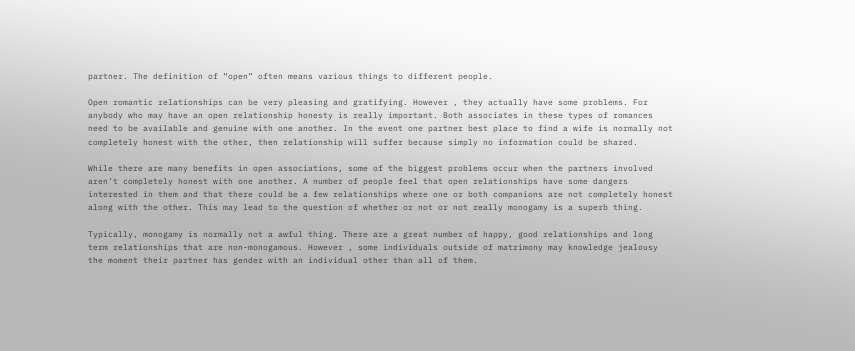partner. The definition of “open” often means various things to different people.

Open romantic relationships can be very pleasing and gratifying. However , they actually have some problems. For anybody who may have an open relationship honesty is really important. Both associates in these types of romances need to be available and genuine with one another. In the event one partner best place to find a wife is normally not completely honest with the other, then relationship will suffer because simply no information could be shared.

While there are many benefits in open associations, some of the biggest problems occur when the partners involved aren’t completely honest with one another. A number of people feel that open relationships have some dangers interested in them and that there could be a few relationships where one or both companions are not completely honest along with the other. This may lead to the question of whether or not or not really monogamy is a superb thing.

Typically, monogamy is normally not a awful thing. There are a great number of happy, good relationships and long term relationships that are non-monogamous. However , some individuals outside of matrimony may knowledge jealousy the moment their partner has gender with an individual other than all of them.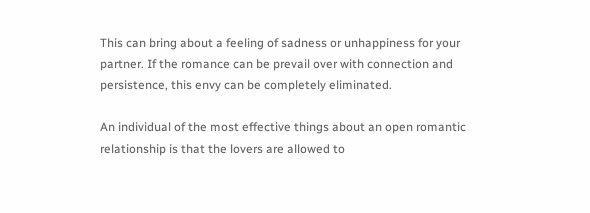This can bring about a feeling of sadness or unhappiness for your partner. If the romance can be prevail over with connection and persistence, this envy can be completely eliminated.

An individual of the most effective things about an open romantic relationship is that the lovers are allowed to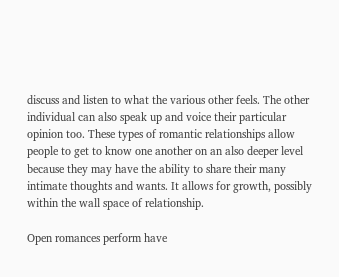discuss and listen to what the various other feels. The other individual can also speak up and voice their particular opinion too. These types of romantic relationships allow people to get to know one another on an also deeper level because they may have the ability to share their many intimate thoughts and wants. It allows for growth, possibly within the wall space of relationship.

Open romances perform have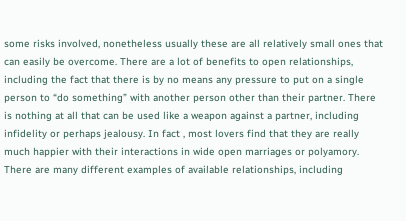some risks involved, nonetheless usually these are all relatively small ones that can easily be overcome. There are a lot of benefits to open relationships, including the fact that there is by no means any pressure to put on a single person to “do something” with another person other than their partner. There is nothing at all that can be used like a weapon against a partner, including infidelity or perhaps jealousy. In fact , most lovers find that they are really much happier with their interactions in wide open marriages or polyamory. There are many different examples of available relationships, including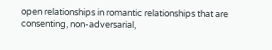open relationships in romantic relationships that are consenting, non-adversarial,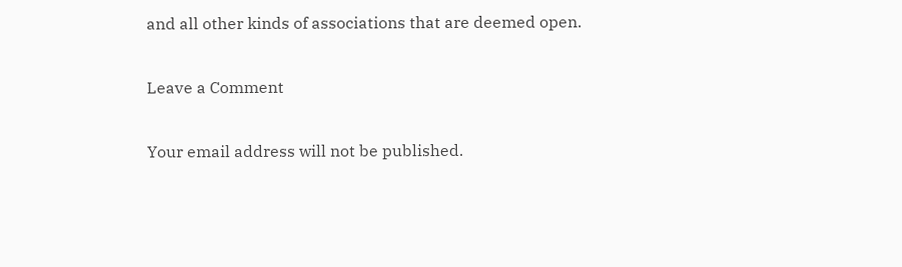and all other kinds of associations that are deemed open.

Leave a Comment

Your email address will not be published.